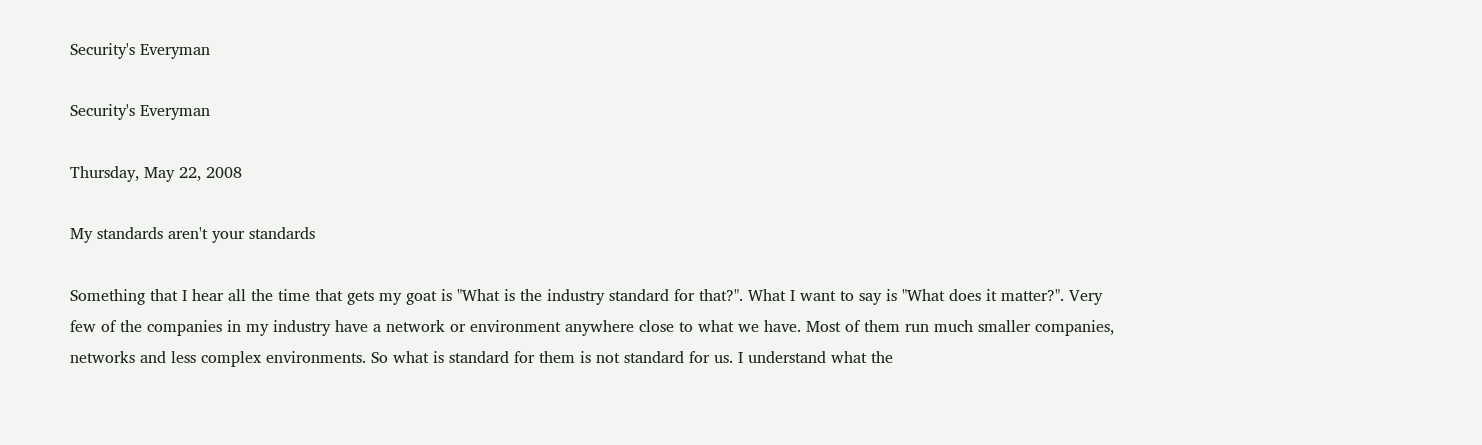Security's Everyman

Security's Everyman

Thursday, May 22, 2008

My standards aren't your standards

Something that I hear all the time that gets my goat is "What is the industry standard for that?". What I want to say is "What does it matter?". Very few of the companies in my industry have a network or environment anywhere close to what we have. Most of them run much smaller companies, networks and less complex environments. So what is standard for them is not standard for us. I understand what the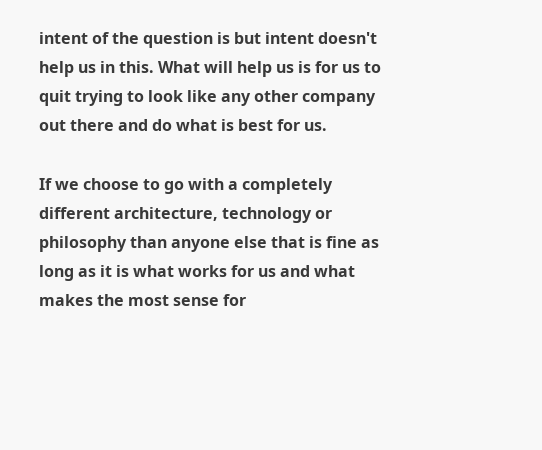intent of the question is but intent doesn't help us in this. What will help us is for us to quit trying to look like any other company out there and do what is best for us.

If we choose to go with a completely different architecture, technology or philosophy than anyone else that is fine as long as it is what works for us and what makes the most sense for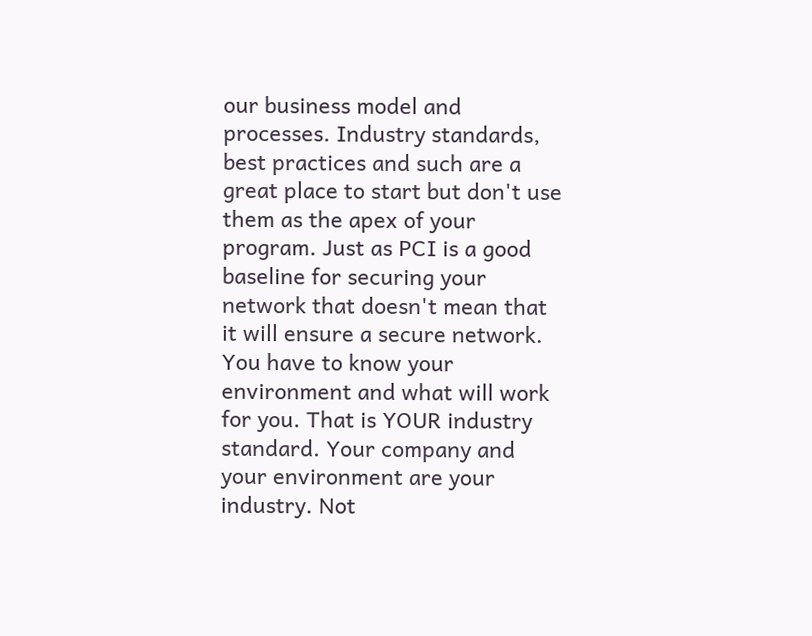our business model and processes. Industry standards, best practices and such are a great place to start but don't use them as the apex of your program. Just as PCI is a good baseline for securing your network that doesn't mean that it will ensure a secure network. You have to know your environment and what will work for you. That is YOUR industry standard. Your company and your environment are your industry. Not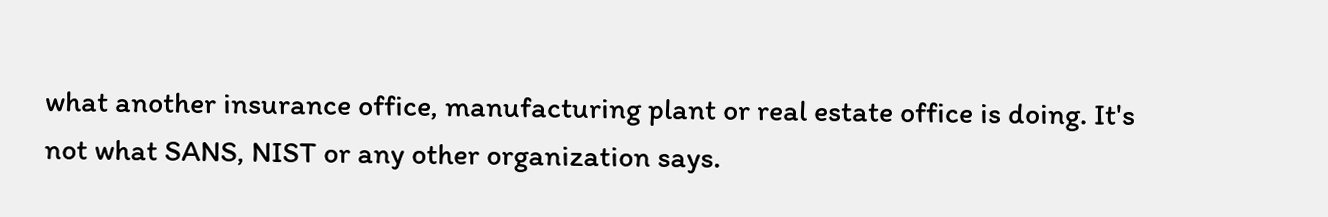what another insurance office, manufacturing plant or real estate office is doing. It's not what SANS, NIST or any other organization says.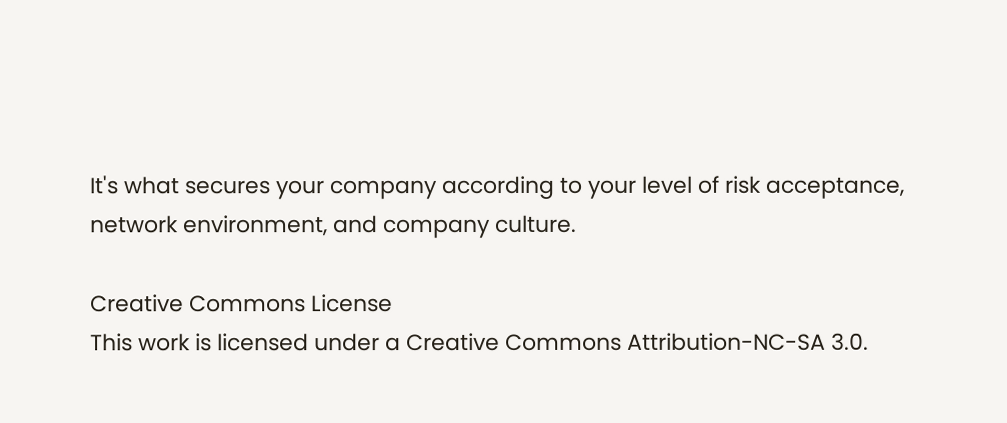It's what secures your company according to your level of risk acceptance, network environment, and company culture.

Creative Commons License
This work is licensed under a Creative Commons Attribution-NC-SA 3.0.